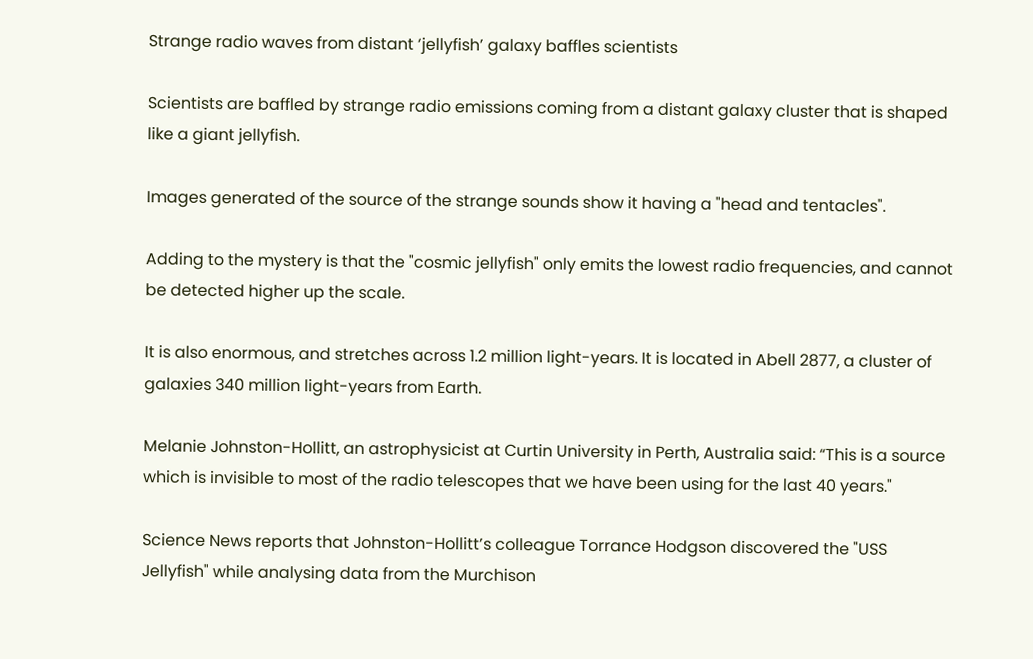Strange radio waves from distant ‘jellyfish’ galaxy baffles scientists

Scientists are baffled by strange radio emissions coming from a distant galaxy cluster that is shaped like a giant jellyfish.

Images generated of the source of the strange sounds show it having a "head and tentacles".

Adding to the mystery is that the "cosmic jellyfish" only emits the lowest radio frequencies, and cannot be detected higher up the scale.

It is also enormous, and stretches across 1.2 million light-years. It is located in Abell 2877, a cluster of galaxies 340 million light-years from Earth.

Melanie Johnston-Hollitt, an astrophysicist at Curtin University in Perth, Australia said: “This is a source which is invisible to most of the radio telescopes that we have been using for the last 40 years."

Science News reports that Johnston-Hollitt’s colleague Torrance Hodgson discovered the "USS Jellyfish" while analysing data from the Murchison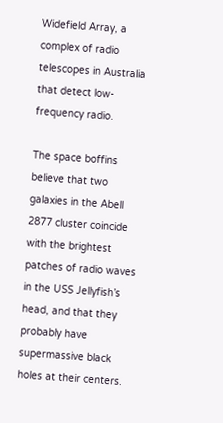Widefield Array, a complex of radio telescopes in Australia that detect low-frequency radio.

The space boffins believe that two galaxies in the Abell 2877 cluster coincide with the brightest patches of radio waves in the USS Jellyfish’s head, and that they probably have supermassive black holes at their centers.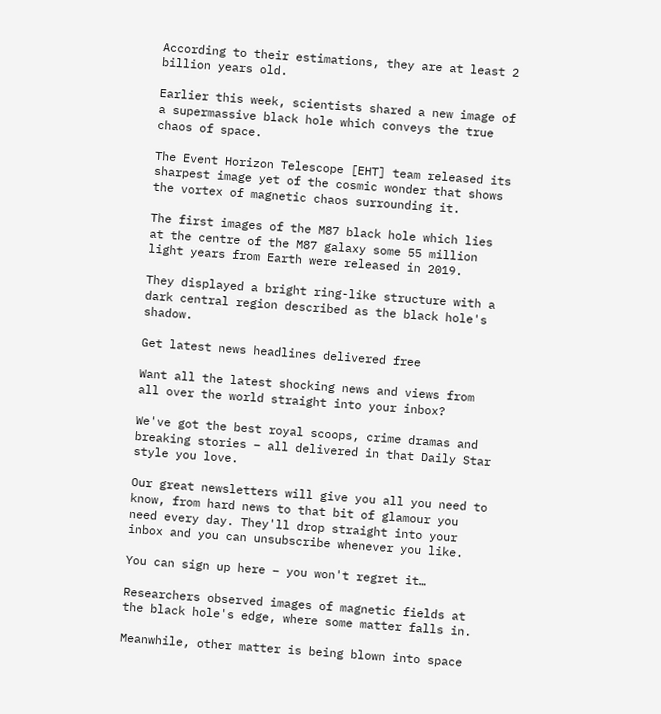According to their estimations, they are at least 2 billion years old.

Earlier this week, scientists shared a new image of a supermassive black hole which conveys the true chaos of space.

The Event Horizon Telescope [EHT] team released its sharpest image yet of the cosmic wonder that shows the vortex of magnetic chaos surrounding it.

The first images of the M87 black hole which lies at the centre of the M87 galaxy some 55 million light years from Earth were released in 2019.

They displayed a bright ring-like structure with a dark central region described as the black hole's shadow.

Get latest news headlines delivered free

Want all the latest shocking news and views from all over the world straight into your inbox?

We've got the best royal scoops, crime dramas and breaking stories – all delivered in that Daily Star style you love.

Our great newsletters will give you all you need to know, from hard news to that bit of glamour you need every day. They'll drop straight into your inbox and you can unsubscribe whenever you like.

You can sign up here – you won't regret it…

Researchers observed images of magnetic fields at the black hole's edge, where some matter falls in.

Meanwhile, other matter is being blown into space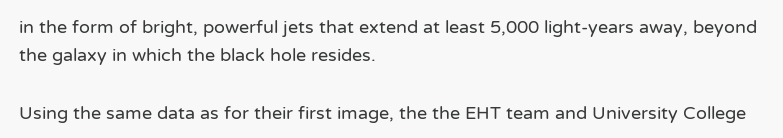in the form of bright, powerful jets that extend at least 5,000 light-years away, beyond the galaxy in which the black hole resides.

Using the same data as for their first image, the the EHT team and University College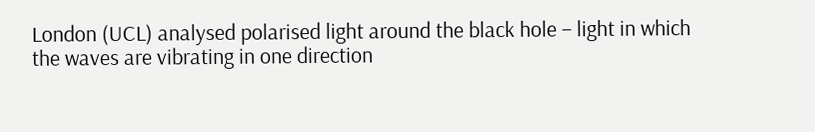London (UCL) analysed polarised light around the black hole – light in which the waves are vibrating in one direction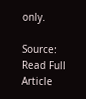only.

Source: Read Full Article